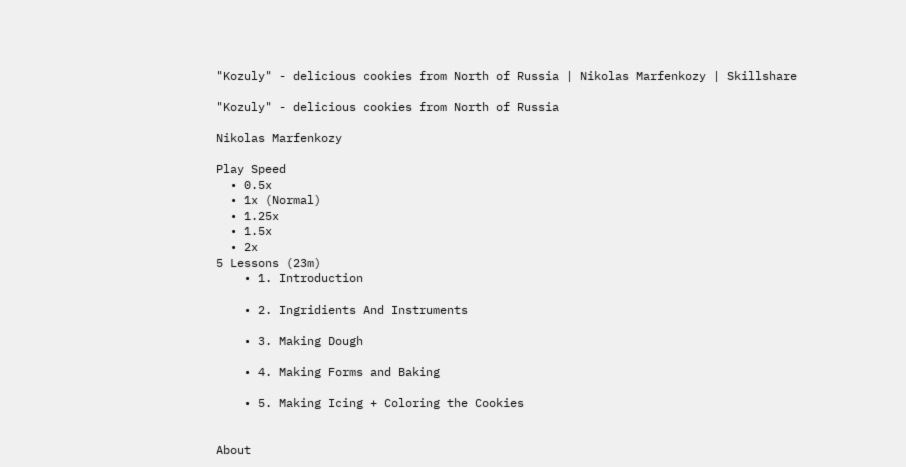"Kozuly" - delicious cookies from North of Russia | Nikolas Marfenkozy | Skillshare

"Kozuly" - delicious cookies from North of Russia

Nikolas Marfenkozy

Play Speed
  • 0.5x
  • 1x (Normal)
  • 1.25x
  • 1.5x
  • 2x
5 Lessons (23m)
    • 1. Introduction

    • 2. Ingridients And Instruments

    • 3. Making Dough

    • 4. Making Forms and Baking

    • 5. Making Icing + Coloring the Cookies


About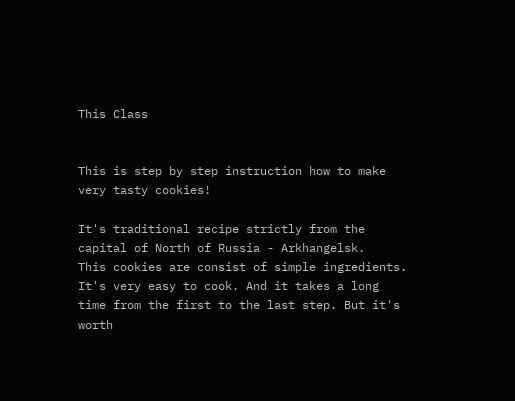This Class


This is step by step instruction how to make very tasty cookies!

It's traditional recipe strictly from the capital of North of Russia - Arkhangelsk.
This cookies are consist of simple ingredients. It's very easy to cook. And it takes a long time from the first to the last step. But it's worth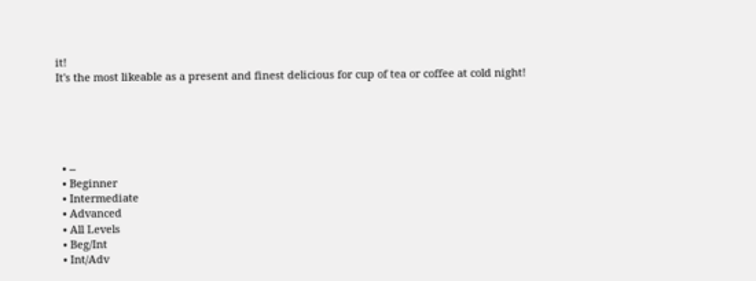it!
It's the most likeable as a present and finest delicious for cup of tea or coffee at cold night!





  • --
  • Beginner
  • Intermediate
  • Advanced
  • All Levels
  • Beg/Int
  • Int/Adv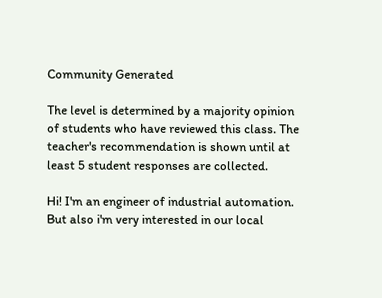Community Generated

The level is determined by a majority opinion of students who have reviewed this class. The teacher's recommendation is shown until at least 5 student responses are collected.

Hi! I'm an engineer of industrial automation. But also i'm very interested in our local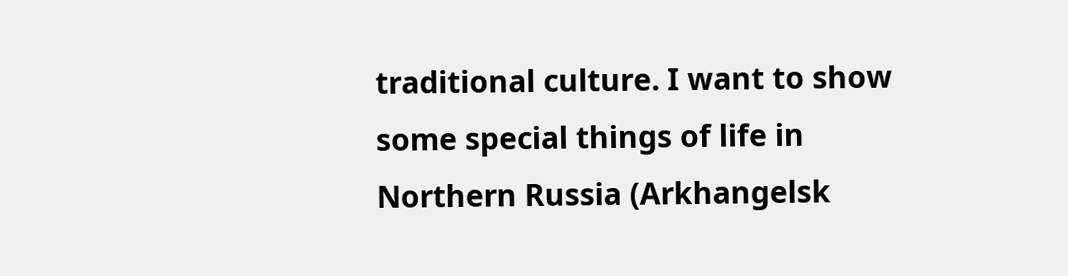traditional culture. I want to show some special things of life in Northern Russia (Arkhangelsk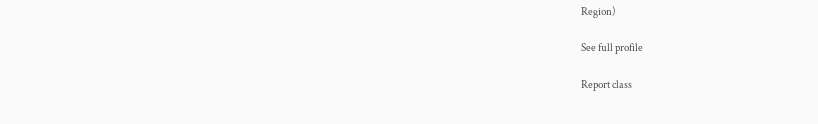Region)

See full profile

Report class